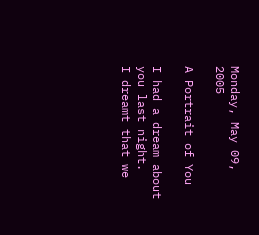Monday, May 09, 2005

A Portrait of You

I had a dream about you last night.
I dreamt that we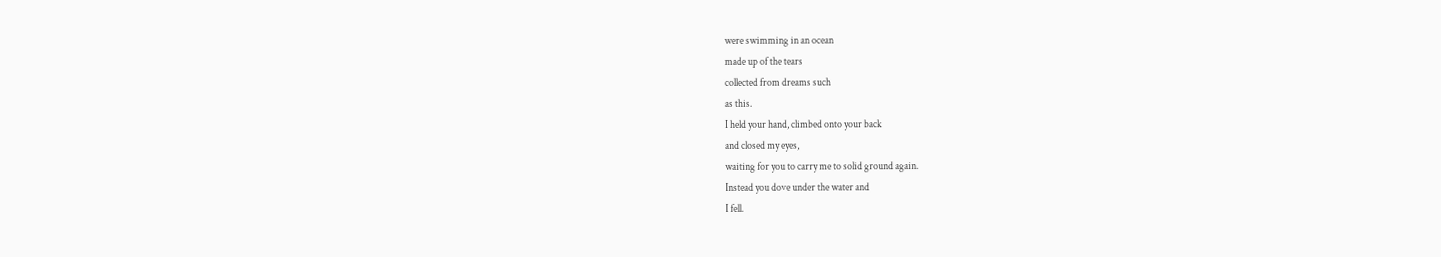were swimming in an ocean
made up of the tears
collected from dreams such
as this.
I held your hand, climbed onto your back
and closed my eyes,
waiting for you to carry me to solid ground again.
Instead you dove under the water and
I fell.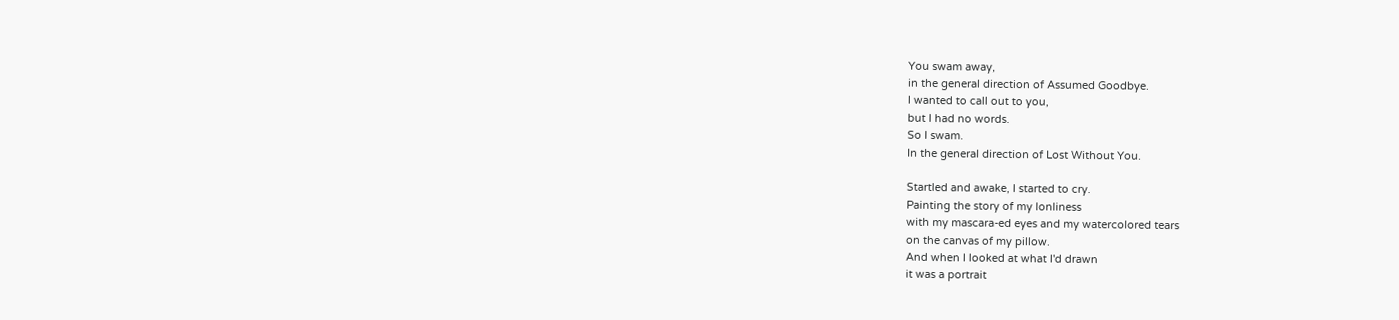You swam away,
in the general direction of Assumed Goodbye.
I wanted to call out to you,
but I had no words.
So I swam.
In the general direction of Lost Without You.

Startled and awake, I started to cry.
Painting the story of my lonliness
with my mascara-ed eyes and my watercolored tears
on the canvas of my pillow.
And when I looked at what I'd drawn
it was a portrait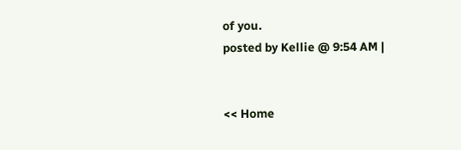of you.
posted by Kellie @ 9:54 AM |


<< Home